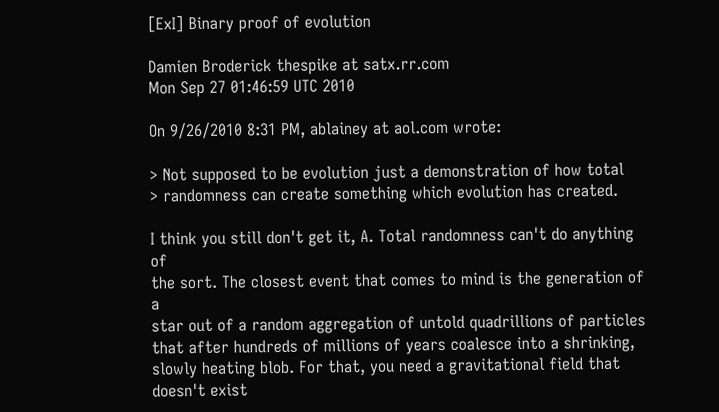[ExI] Binary proof of evolution

Damien Broderick thespike at satx.rr.com
Mon Sep 27 01:46:59 UTC 2010

On 9/26/2010 8:31 PM, ablainey at aol.com wrote:

> Not supposed to be evolution just a demonstration of how total
> randomness can create something which evolution has created.

I think you still don't get it, A. Total randomness can't do anything of
the sort. The closest event that comes to mind is the generation of a
star out of a random aggregation of untold quadrillions of particles
that after hundreds of millions of years coalesce into a shrinking,
slowly heating blob. For that, you need a gravitational field that
doesn't exist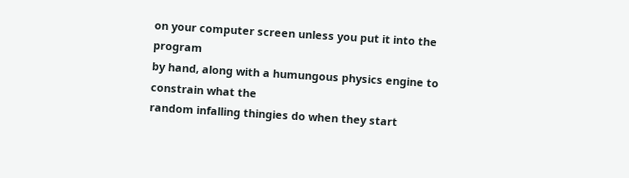on your computer screen unless you put it into the program
by hand, along with a humungous physics engine to constrain what the
random infalling thingies do when they start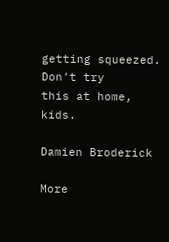getting squeezed. Don't try
this at home, kids.

Damien Broderick

More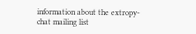information about the extropy-chat mailing list